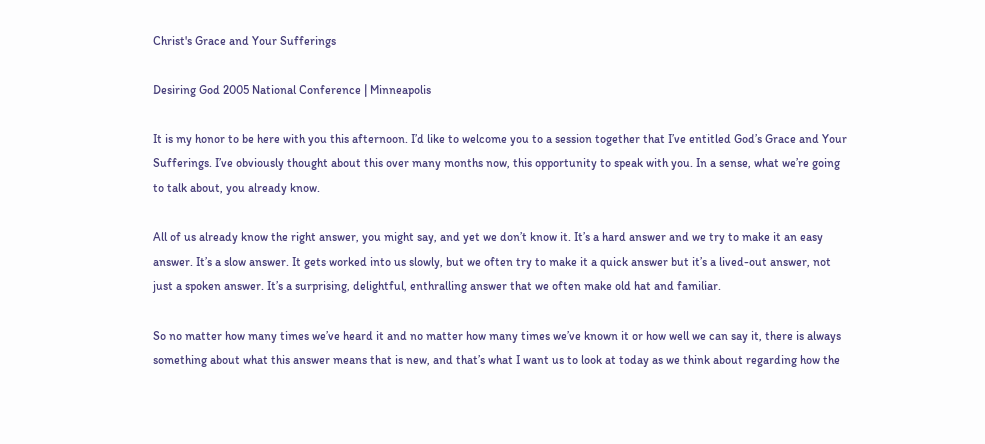Christ's Grace and Your Sufferings

Desiring God 2005 National Conference | Minneapolis

It is my honor to be here with you this afternoon. I’d like to welcome you to a session together that I’ve entitled God’s Grace and Your Sufferings. I’ve obviously thought about this over many months now, this opportunity to speak with you. In a sense, what we’re going to talk about, you already know.

All of us already know the right answer, you might say, and yet we don’t know it. It’s a hard answer and we try to make it an easy answer. It’s a slow answer. It gets worked into us slowly, but we often try to make it a quick answer but it’s a lived-out answer, not just a spoken answer. It’s a surprising, delightful, enthralling answer that we often make old hat and familiar.

So no matter how many times we’ve heard it and no matter how many times we’ve known it or how well we can say it, there is always something about what this answer means that is new, and that’s what I want us to look at today as we think about regarding how the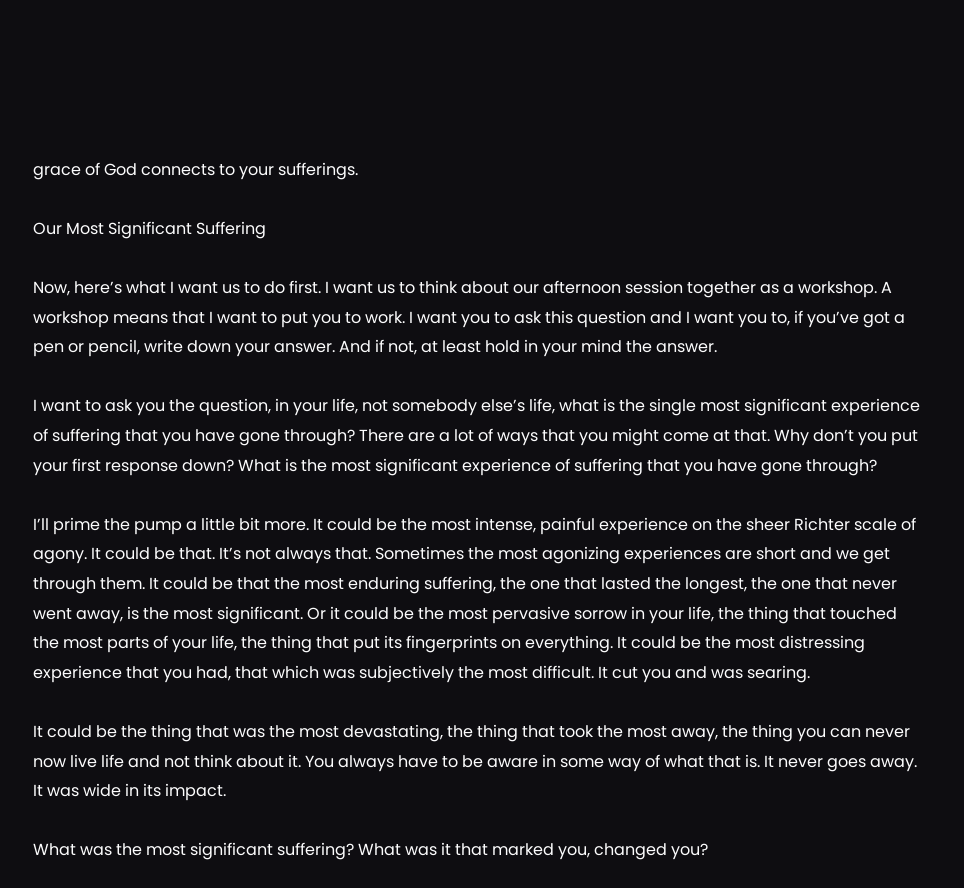grace of God connects to your sufferings.

Our Most Significant Suffering

Now, here’s what I want us to do first. I want us to think about our afternoon session together as a workshop. A workshop means that I want to put you to work. I want you to ask this question and I want you to, if you’ve got a pen or pencil, write down your answer. And if not, at least hold in your mind the answer.

I want to ask you the question, in your life, not somebody else’s life, what is the single most significant experience of suffering that you have gone through? There are a lot of ways that you might come at that. Why don’t you put your first response down? What is the most significant experience of suffering that you have gone through?

I’ll prime the pump a little bit more. It could be the most intense, painful experience on the sheer Richter scale of agony. It could be that. It’s not always that. Sometimes the most agonizing experiences are short and we get through them. It could be that the most enduring suffering, the one that lasted the longest, the one that never went away, is the most significant. Or it could be the most pervasive sorrow in your life, the thing that touched the most parts of your life, the thing that put its fingerprints on everything. It could be the most distressing experience that you had, that which was subjectively the most difficult. It cut you and was searing.

It could be the thing that was the most devastating, the thing that took the most away, the thing you can never now live life and not think about it. You always have to be aware in some way of what that is. It never goes away. It was wide in its impact.

What was the most significant suffering? What was it that marked you, changed you?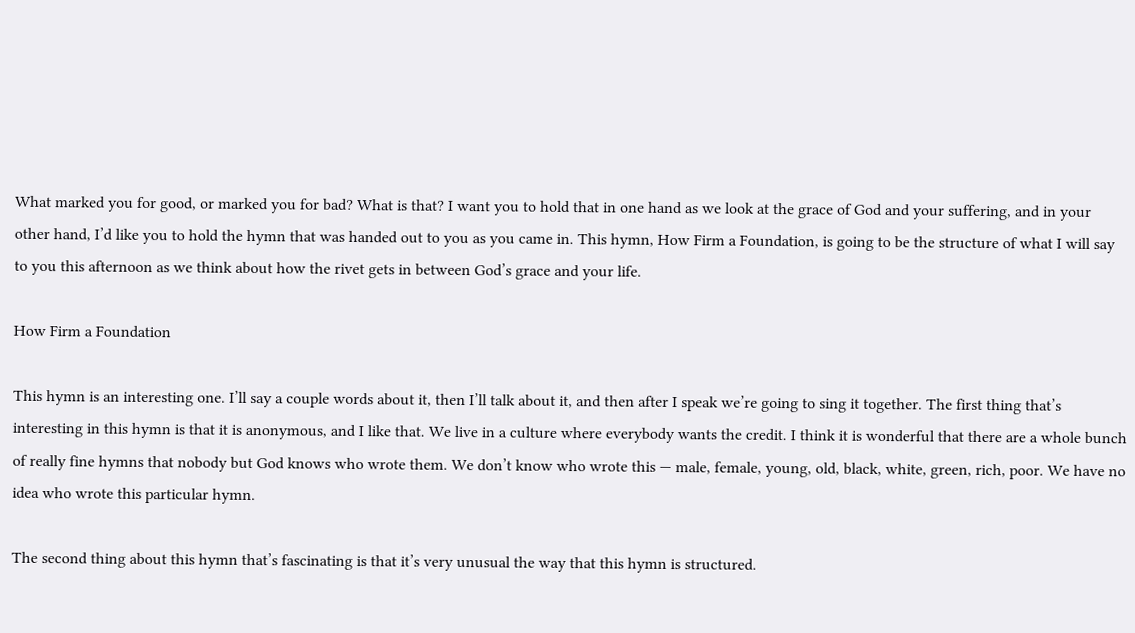What marked you for good, or marked you for bad? What is that? I want you to hold that in one hand as we look at the grace of God and your suffering, and in your other hand, I’d like you to hold the hymn that was handed out to you as you came in. This hymn, How Firm a Foundation, is going to be the structure of what I will say to you this afternoon as we think about how the rivet gets in between God’s grace and your life.

How Firm a Foundation

This hymn is an interesting one. I’ll say a couple words about it, then I’ll talk about it, and then after I speak we’re going to sing it together. The first thing that’s interesting in this hymn is that it is anonymous, and I like that. We live in a culture where everybody wants the credit. I think it is wonderful that there are a whole bunch of really fine hymns that nobody but God knows who wrote them. We don’t know who wrote this — male, female, young, old, black, white, green, rich, poor. We have no idea who wrote this particular hymn.

The second thing about this hymn that’s fascinating is that it’s very unusual the way that this hymn is structured.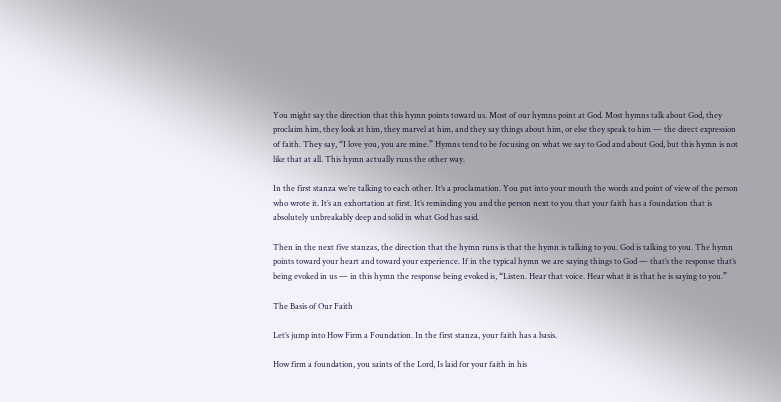You might say the direction that this hymn points toward us. Most of our hymns point at God. Most hymns talk about God, they proclaim him, they look at him, they marvel at him, and they say things about him, or else they speak to him — the direct expression of faith. They say, “I love you, you are mine.” Hymns tend to be focusing on what we say to God and about God, but this hymn is not like that at all. This hymn actually runs the other way.

In the first stanza we’re talking to each other. It’s a proclamation. You put into your mouth the words and point of view of the person who wrote it. It’s an exhortation at first. It’s reminding you and the person next to you that your faith has a foundation that is absolutely unbreakably deep and solid in what God has said.

Then in the next five stanzas, the direction that the hymn runs is that the hymn is talking to you. God is talking to you. The hymn points toward your heart and toward your experience. If in the typical hymn we are saying things to God — that’s the response that’s being evoked in us — in this hymn the response being evoked is, “Listen. Hear that voice. Hear what it is that he is saying to you.”

The Basis of Our Faith

Let’s jump into How Firm a Foundation. In the first stanza, your faith has a basis.

How firm a foundation, you saints of the Lord, Is laid for your faith in his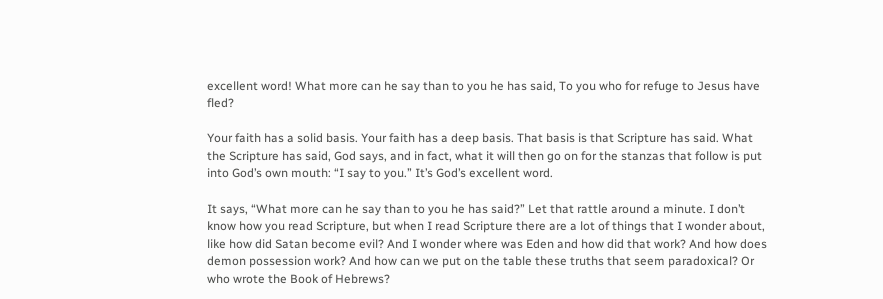excellent word! What more can he say than to you he has said, To you who for refuge to Jesus have fled?

Your faith has a solid basis. Your faith has a deep basis. That basis is that Scripture has said. What the Scripture has said, God says, and in fact, what it will then go on for the stanzas that follow is put into God’s own mouth: “I say to you.” It’s God’s excellent word.

It says, “What more can he say than to you he has said?” Let that rattle around a minute. I don’t know how you read Scripture, but when I read Scripture there are a lot of things that I wonder about, like how did Satan become evil? And I wonder where was Eden and how did that work? And how does demon possession work? And how can we put on the table these truths that seem paradoxical? Or who wrote the Book of Hebrews?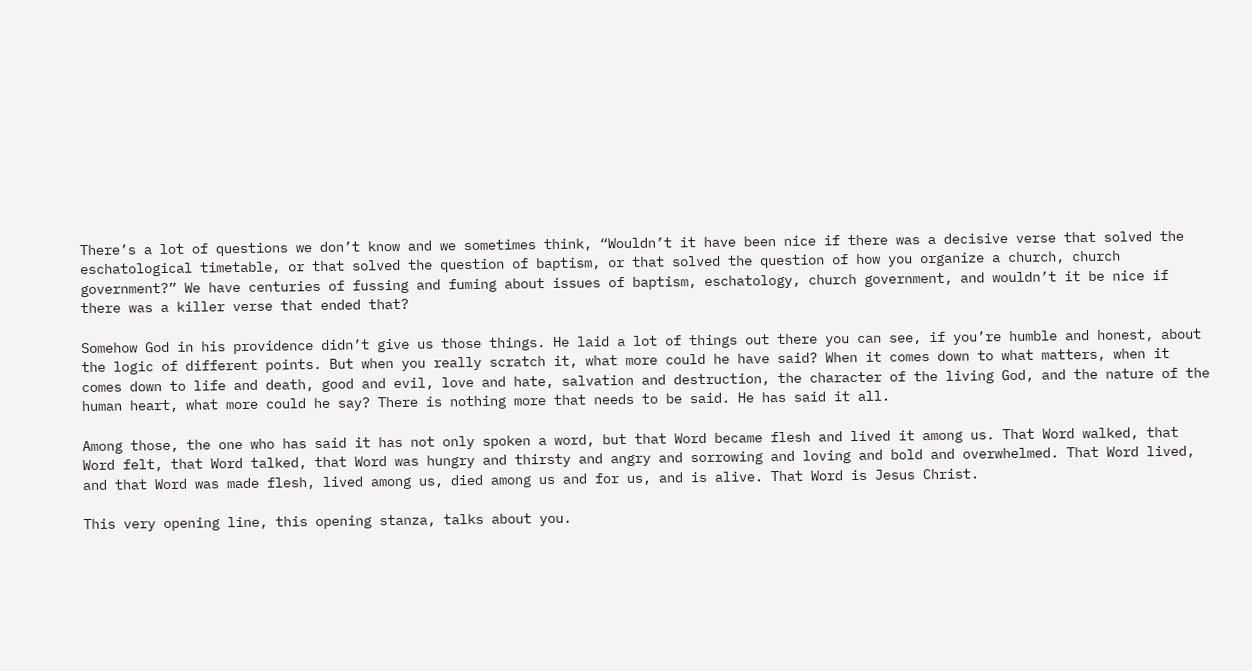There’s a lot of questions we don’t know and we sometimes think, “Wouldn’t it have been nice if there was a decisive verse that solved the eschatological timetable, or that solved the question of baptism, or that solved the question of how you organize a church, church government?” We have centuries of fussing and fuming about issues of baptism, eschatology, church government, and wouldn’t it be nice if there was a killer verse that ended that?

Somehow God in his providence didn’t give us those things. He laid a lot of things out there you can see, if you’re humble and honest, about the logic of different points. But when you really scratch it, what more could he have said? When it comes down to what matters, when it comes down to life and death, good and evil, love and hate, salvation and destruction, the character of the living God, and the nature of the human heart, what more could he say? There is nothing more that needs to be said. He has said it all.

Among those, the one who has said it has not only spoken a word, but that Word became flesh and lived it among us. That Word walked, that Word felt, that Word talked, that Word was hungry and thirsty and angry and sorrowing and loving and bold and overwhelmed. That Word lived, and that Word was made flesh, lived among us, died among us and for us, and is alive. That Word is Jesus Christ.

This very opening line, this opening stanza, talks about you.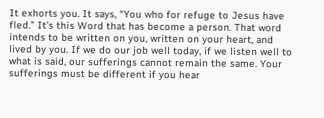It exhorts you. It says, “You who for refuge to Jesus have fled.” It’s this Word that has become a person. That word intends to be written on you, written on your heart, and lived by you. If we do our job well today, if we listen well to what is said, our sufferings cannot remain the same. Your sufferings must be different if you hear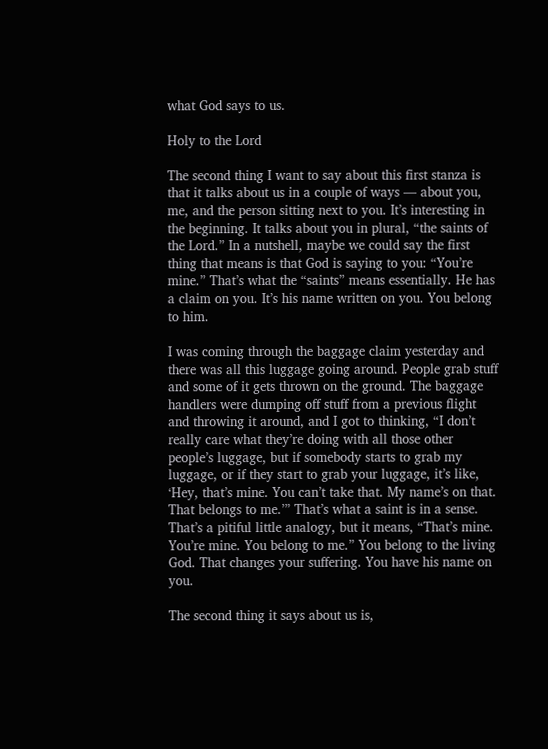what God says to us.

Holy to the Lord

The second thing I want to say about this first stanza is that it talks about us in a couple of ways — about you, me, and the person sitting next to you. It’s interesting in the beginning. It talks about you in plural, “the saints of the Lord.” In a nutshell, maybe we could say the first thing that means is that God is saying to you: “You’re mine.” That’s what the “saints” means essentially. He has a claim on you. It’s his name written on you. You belong to him.

I was coming through the baggage claim yesterday and there was all this luggage going around. People grab stuff and some of it gets thrown on the ground. The baggage handlers were dumping off stuff from a previous flight and throwing it around, and I got to thinking, “I don’t really care what they’re doing with all those other people’s luggage, but if somebody starts to grab my luggage, or if they start to grab your luggage, it’s like, ‘Hey, that’s mine. You can’t take that. My name’s on that. That belongs to me.’” That’s what a saint is in a sense. That’s a pitiful little analogy, but it means, “That’s mine. You’re mine. You belong to me.” You belong to the living God. That changes your suffering. You have his name on you.

The second thing it says about us is,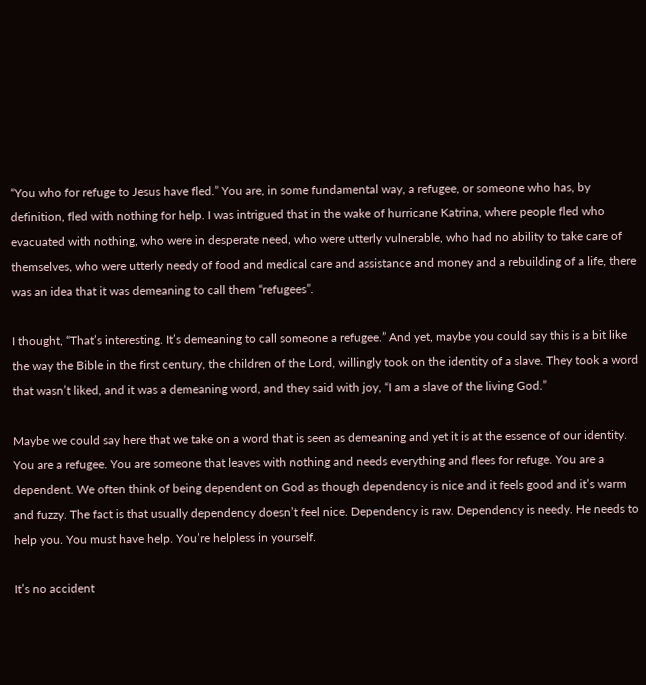“You who for refuge to Jesus have fled.” You are, in some fundamental way, a refugee, or someone who has, by definition, fled with nothing for help. I was intrigued that in the wake of hurricane Katrina, where people fled who evacuated with nothing, who were in desperate need, who were utterly vulnerable, who had no ability to take care of themselves, who were utterly needy of food and medical care and assistance and money and a rebuilding of a life, there was an idea that it was demeaning to call them “refugees”.

I thought, “That’s interesting. It’s demeaning to call someone a refugee.” And yet, maybe you could say this is a bit like the way the Bible in the first century, the children of the Lord, willingly took on the identity of a slave. They took a word that wasn’t liked, and it was a demeaning word, and they said with joy, “I am a slave of the living God.”

Maybe we could say here that we take on a word that is seen as demeaning and yet it is at the essence of our identity. You are a refugee. You are someone that leaves with nothing and needs everything and flees for refuge. You are a dependent. We often think of being dependent on God as though dependency is nice and it feels good and it’s warm and fuzzy. The fact is that usually dependency doesn’t feel nice. Dependency is raw. Dependency is needy. He needs to help you. You must have help. You’re helpless in yourself.

It’s no accident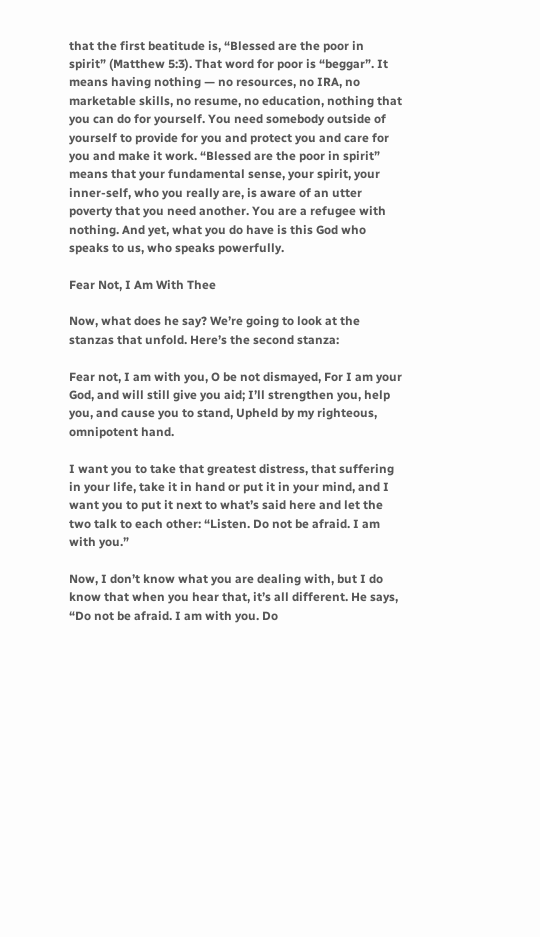that the first beatitude is, “Blessed are the poor in spirit” (Matthew 5:3). That word for poor is “beggar”. It means having nothing — no resources, no IRA, no marketable skills, no resume, no education, nothing that you can do for yourself. You need somebody outside of yourself to provide for you and protect you and care for you and make it work. “Blessed are the poor in spirit” means that your fundamental sense, your spirit, your inner-self, who you really are, is aware of an utter poverty that you need another. You are a refugee with nothing. And yet, what you do have is this God who speaks to us, who speaks powerfully.

Fear Not, I Am With Thee

Now, what does he say? We’re going to look at the stanzas that unfold. Here’s the second stanza:

Fear not, I am with you, O be not dismayed, For I am your God, and will still give you aid; I’ll strengthen you, help you, and cause you to stand, Upheld by my righteous, omnipotent hand.

I want you to take that greatest distress, that suffering in your life, take it in hand or put it in your mind, and I want you to put it next to what’s said here and let the two talk to each other: “Listen. Do not be afraid. I am with you.”

Now, I don’t know what you are dealing with, but I do know that when you hear that, it’s all different. He says, “Do not be afraid. I am with you. Do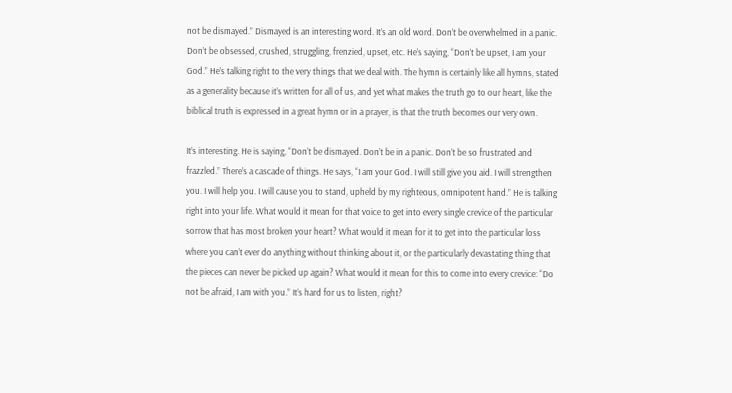not be dismayed.” Dismayed is an interesting word. It’s an old word. Don’t be overwhelmed in a panic. Don’t be obsessed, crushed, struggling, frenzied, upset, etc. He’s saying, “Don’t be upset, I am your God.” He’s talking right to the very things that we deal with. The hymn is certainly like all hymns, stated as a generality because it’s written for all of us, and yet what makes the truth go to our heart, like the biblical truth is expressed in a great hymn or in a prayer, is that the truth becomes our very own.

It’s interesting. He is saying, “Don’t be dismayed. Don’t be in a panic. Don’t be so frustrated and frazzled.” There’s a cascade of things. He says, “I am your God. I will still give you aid. I will strengthen you. I will help you. I will cause you to stand, upheld by my righteous, omnipotent hand.” He is talking right into your life. What would it mean for that voice to get into every single crevice of the particular sorrow that has most broken your heart? What would it mean for it to get into the particular loss where you can’t ever do anything without thinking about it, or the particularly devastating thing that the pieces can never be picked up again? What would it mean for this to come into every crevice: “Do not be afraid, I am with you.” It’s hard for us to listen, right?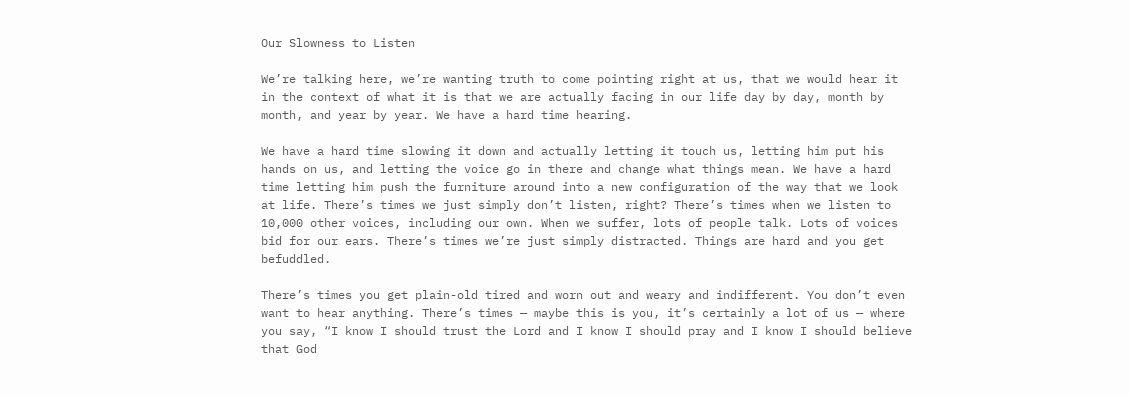Our Slowness to Listen

We’re talking here, we’re wanting truth to come pointing right at us, that we would hear it in the context of what it is that we are actually facing in our life day by day, month by month, and year by year. We have a hard time hearing.

We have a hard time slowing it down and actually letting it touch us, letting him put his hands on us, and letting the voice go in there and change what things mean. We have a hard time letting him push the furniture around into a new configuration of the way that we look at life. There’s times we just simply don’t listen, right? There’s times when we listen to 10,000 other voices, including our own. When we suffer, lots of people talk. Lots of voices bid for our ears. There’s times we’re just simply distracted. Things are hard and you get befuddled.

There’s times you get plain-old tired and worn out and weary and indifferent. You don’t even want to hear anything. There’s times — maybe this is you, it’s certainly a lot of us — where you say, “I know I should trust the Lord and I know I should pray and I know I should believe that God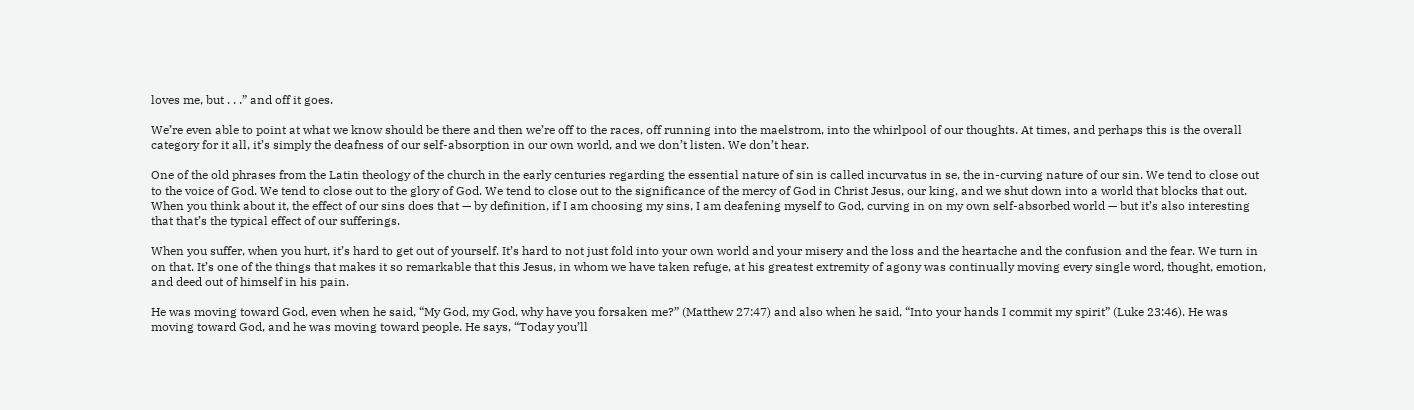loves me, but . . .” and off it goes.

We’re even able to point at what we know should be there and then we’re off to the races, off running into the maelstrom, into the whirlpool of our thoughts. At times, and perhaps this is the overall category for it all, it’s simply the deafness of our self-absorption in our own world, and we don’t listen. We don’t hear.

One of the old phrases from the Latin theology of the church in the early centuries regarding the essential nature of sin is called incurvatus in se, the in-curving nature of our sin. We tend to close out to the voice of God. We tend to close out to the glory of God. We tend to close out to the significance of the mercy of God in Christ Jesus, our king, and we shut down into a world that blocks that out. When you think about it, the effect of our sins does that — by definition, if I am choosing my sins, I am deafening myself to God, curving in on my own self-absorbed world — but it’s also interesting that that’s the typical effect of our sufferings.

When you suffer, when you hurt, it’s hard to get out of yourself. It’s hard to not just fold into your own world and your misery and the loss and the heartache and the confusion and the fear. We turn in on that. It’s one of the things that makes it so remarkable that this Jesus, in whom we have taken refuge, at his greatest extremity of agony was continually moving every single word, thought, emotion, and deed out of himself in his pain.

He was moving toward God, even when he said, “My God, my God, why have you forsaken me?” (Matthew 27:47) and also when he said, “Into your hands I commit my spirit” (Luke 23:46). He was moving toward God, and he was moving toward people. He says, “Today you’ll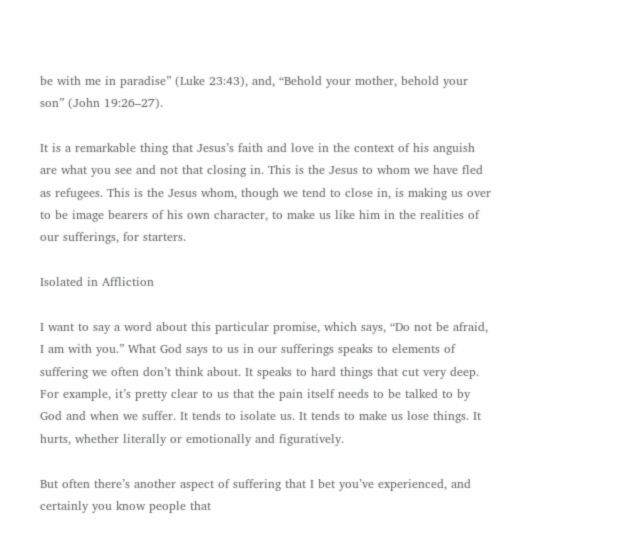be with me in paradise” (Luke 23:43), and, “Behold your mother, behold your son” (John 19:26–27).

It is a remarkable thing that Jesus’s faith and love in the context of his anguish are what you see and not that closing in. This is the Jesus to whom we have fled as refugees. This is the Jesus whom, though we tend to close in, is making us over to be image bearers of his own character, to make us like him in the realities of our sufferings, for starters.

Isolated in Affliction

I want to say a word about this particular promise, which says, “Do not be afraid, I am with you.” What God says to us in our sufferings speaks to elements of suffering we often don’t think about. It speaks to hard things that cut very deep. For example, it’s pretty clear to us that the pain itself needs to be talked to by God and when we suffer. It tends to isolate us. It tends to make us lose things. It hurts, whether literally or emotionally and figuratively.

But often there’s another aspect of suffering that I bet you’ve experienced, and certainly you know people that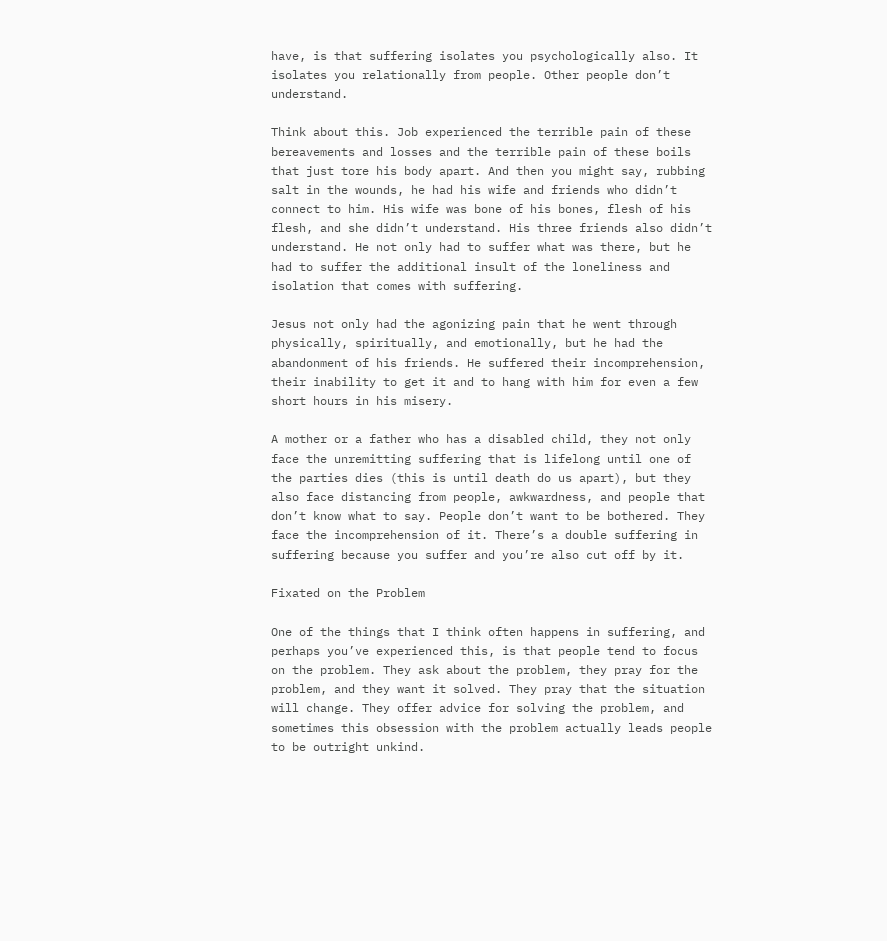have, is that suffering isolates you psychologically also. It isolates you relationally from people. Other people don’t understand.

Think about this. Job experienced the terrible pain of these bereavements and losses and the terrible pain of these boils that just tore his body apart. And then you might say, rubbing salt in the wounds, he had his wife and friends who didn’t connect to him. His wife was bone of his bones, flesh of his flesh, and she didn’t understand. His three friends also didn’t understand. He not only had to suffer what was there, but he had to suffer the additional insult of the loneliness and isolation that comes with suffering.

Jesus not only had the agonizing pain that he went through physically, spiritually, and emotionally, but he had the abandonment of his friends. He suffered their incomprehension, their inability to get it and to hang with him for even a few short hours in his misery.

A mother or a father who has a disabled child, they not only face the unremitting suffering that is lifelong until one of the parties dies (this is until death do us apart), but they also face distancing from people, awkwardness, and people that don’t know what to say. People don’t want to be bothered. They face the incomprehension of it. There’s a double suffering in suffering because you suffer and you’re also cut off by it.

Fixated on the Problem

One of the things that I think often happens in suffering, and perhaps you’ve experienced this, is that people tend to focus on the problem. They ask about the problem, they pray for the problem, and they want it solved. They pray that the situation will change. They offer advice for solving the problem, and sometimes this obsession with the problem actually leads people to be outright unkind.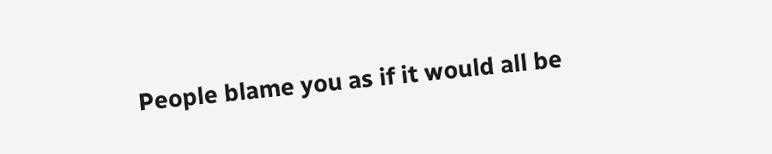People blame you as if it would all be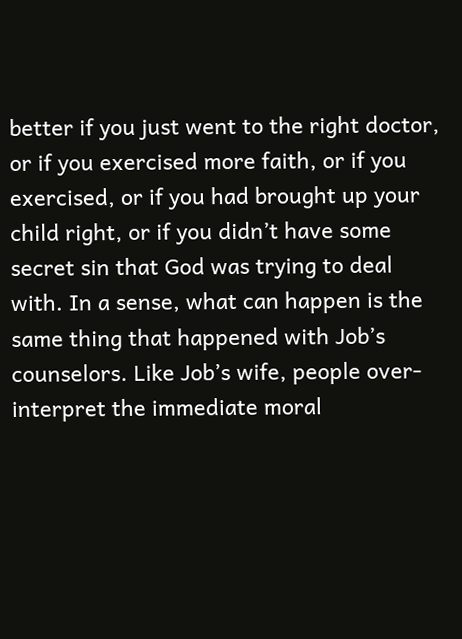better if you just went to the right doctor, or if you exercised more faith, or if you exercised, or if you had brought up your child right, or if you didn’t have some secret sin that God was trying to deal with. In a sense, what can happen is the same thing that happened with Job’s counselors. Like Job’s wife, people over-interpret the immediate moral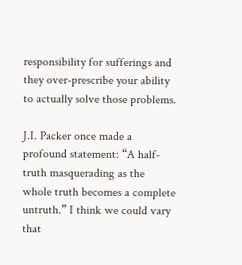responsibility for sufferings and they over-prescribe your ability to actually solve those problems.

J.I. Packer once made a profound statement: “A half-truth masquerading as the whole truth becomes a complete untruth.” I think we could vary that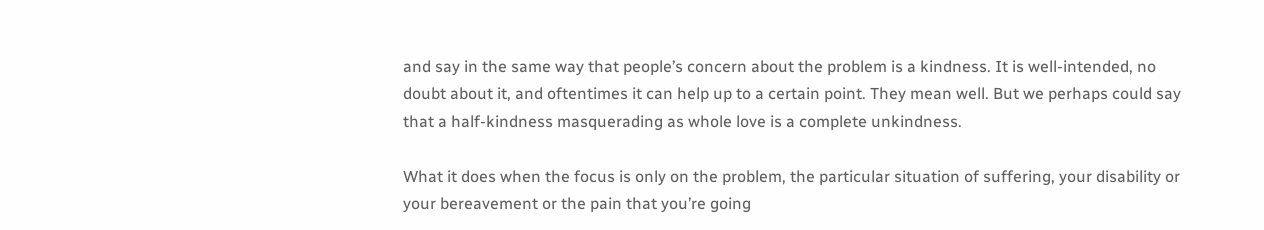and say in the same way that people’s concern about the problem is a kindness. It is well-intended, no doubt about it, and oftentimes it can help up to a certain point. They mean well. But we perhaps could say that a half-kindness masquerading as whole love is a complete unkindness.

What it does when the focus is only on the problem, the particular situation of suffering, your disability or your bereavement or the pain that you’re going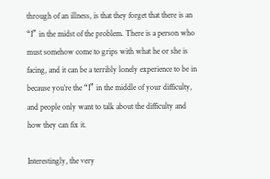through of an illness, is that they forget that there is an “I” in the midst of the problem. There is a person who must somehow come to grips with what he or she is facing, and it can be a terribly lonely experience to be in because you’re the “I” in the middle of your difficulty, and people only want to talk about the difficulty and how they can fix it.

Interestingly, the very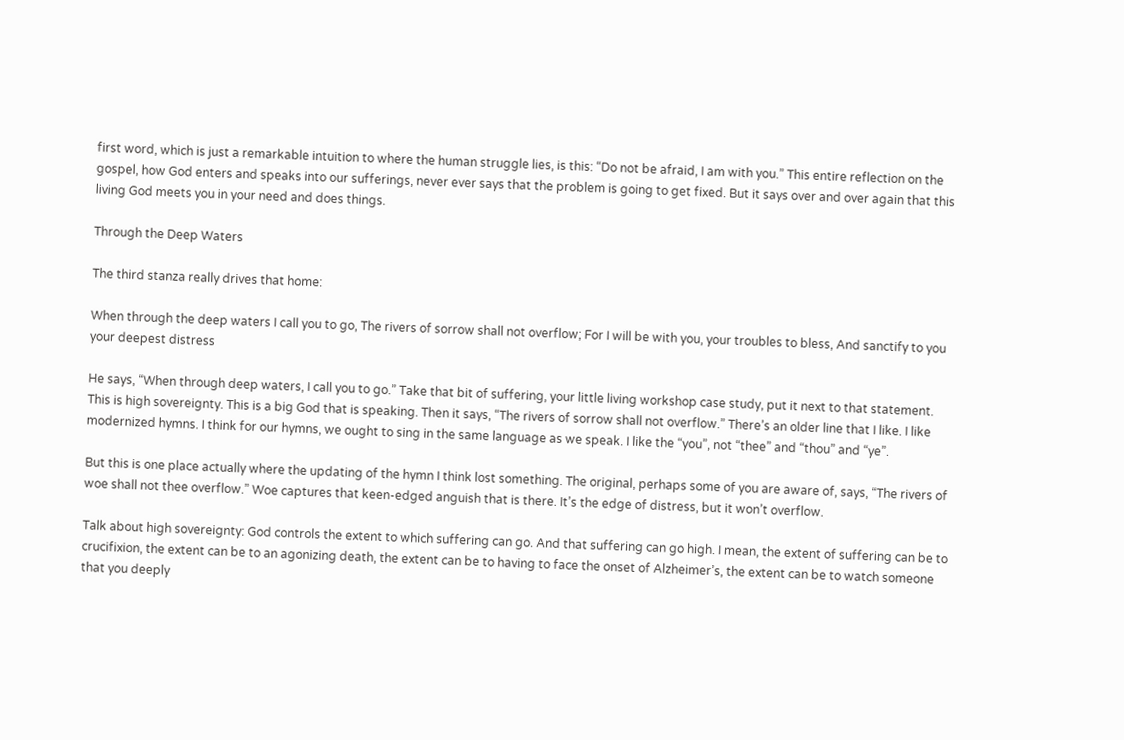first word, which is just a remarkable intuition to where the human struggle lies, is this: “Do not be afraid, I am with you.” This entire reflection on the gospel, how God enters and speaks into our sufferings, never ever says that the problem is going to get fixed. But it says over and over again that this living God meets you in your need and does things.

Through the Deep Waters

The third stanza really drives that home:

When through the deep waters I call you to go, The rivers of sorrow shall not overflow; For I will be with you, your troubles to bless, And sanctify to you your deepest distress

He says, “When through deep waters, I call you to go.” Take that bit of suffering, your little living workshop case study, put it next to that statement. This is high sovereignty. This is a big God that is speaking. Then it says, “The rivers of sorrow shall not overflow.” There’s an older line that I like. I like modernized hymns. I think for our hymns, we ought to sing in the same language as we speak. I like the “you”, not “thee” and “thou” and “ye”.

But this is one place actually where the updating of the hymn I think lost something. The original, perhaps some of you are aware of, says, “The rivers of woe shall not thee overflow.” Woe captures that keen-edged anguish that is there. It’s the edge of distress, but it won’t overflow.

Talk about high sovereignty: God controls the extent to which suffering can go. And that suffering can go high. I mean, the extent of suffering can be to crucifixion, the extent can be to an agonizing death, the extent can be to having to face the onset of Alzheimer’s, the extent can be to watch someone that you deeply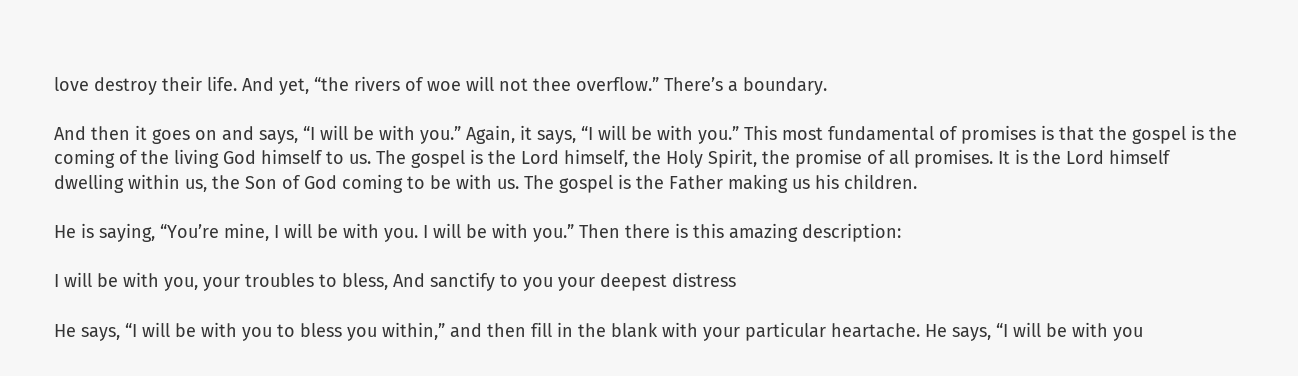love destroy their life. And yet, “the rivers of woe will not thee overflow.” There’s a boundary.

And then it goes on and says, “I will be with you.” Again, it says, “I will be with you.” This most fundamental of promises is that the gospel is the coming of the living God himself to us. The gospel is the Lord himself, the Holy Spirit, the promise of all promises. It is the Lord himself dwelling within us, the Son of God coming to be with us. The gospel is the Father making us his children.

He is saying, “You’re mine, I will be with you. I will be with you.” Then there is this amazing description:

I will be with you, your troubles to bless, And sanctify to you your deepest distress

He says, “I will be with you to bless you within,” and then fill in the blank with your particular heartache. He says, “I will be with you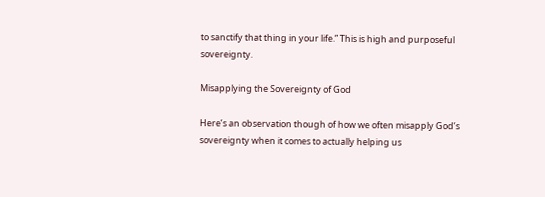to sanctify that thing in your life.” This is high and purposeful sovereignty.

Misapplying the Sovereignty of God

Here’s an observation though of how we often misapply God’s sovereignty when it comes to actually helping us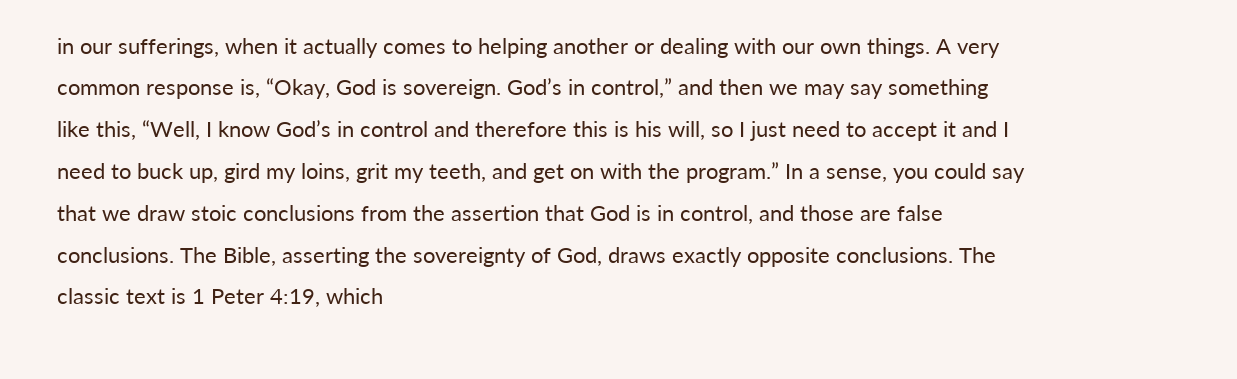in our sufferings, when it actually comes to helping another or dealing with our own things. A very common response is, “Okay, God is sovereign. God’s in control,” and then we may say something like this, “Well, I know God’s in control and therefore this is his will, so I just need to accept it and I need to buck up, gird my loins, grit my teeth, and get on with the program.” In a sense, you could say that we draw stoic conclusions from the assertion that God is in control, and those are false conclusions. The Bible, asserting the sovereignty of God, draws exactly opposite conclusions. The classic text is 1 Peter 4:19, which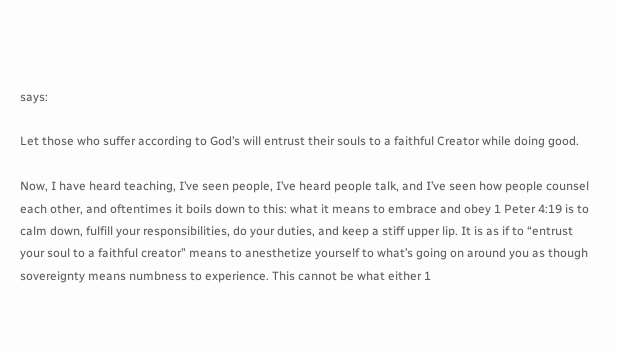says:

Let those who suffer according to God’s will entrust their souls to a faithful Creator while doing good.

Now, I have heard teaching, I’ve seen people, I’ve heard people talk, and I’ve seen how people counsel each other, and oftentimes it boils down to this: what it means to embrace and obey 1 Peter 4:19 is to calm down, fulfill your responsibilities, do your duties, and keep a stiff upper lip. It is as if to “entrust your soul to a faithful creator” means to anesthetize yourself to what’s going on around you as though sovereignty means numbness to experience. This cannot be what either 1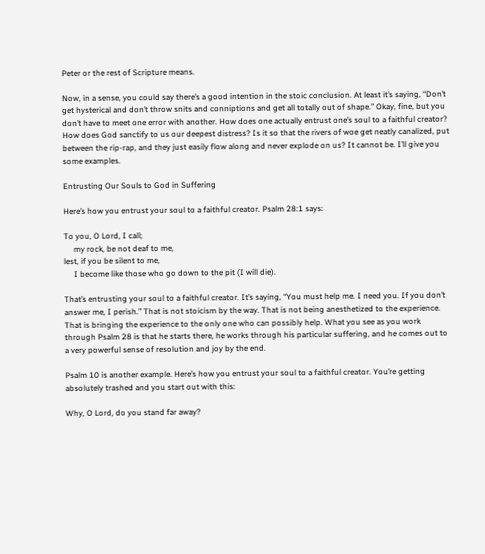Peter or the rest of Scripture means.

Now, in a sense, you could say there’s a good intention in the stoic conclusion. At least it’s saying, “Don’t get hysterical and don’t throw snits and conniptions and get all totally out of shape.” Okay, fine, but you don’t have to meet one error with another. How does one actually entrust one’s soul to a faithful creator? How does God sanctify to us our deepest distress? Is it so that the rivers of woe get neatly canalized, put between the rip-rap, and they just easily flow along and never explode on us? It cannot be. I’ll give you some examples.

Entrusting Our Souls to God in Suffering

Here’s how you entrust your soul to a faithful creator. Psalm 28:1 says:

To you, O Lord, I call;
     my rock, be not deaf to me,
lest, if you be silent to me,
     I become like those who go down to the pit (I will die).

That’s entrusting your soul to a faithful creator. It’s saying, “You must help me. I need you. If you don’t answer me, I perish.” That is not stoicism by the way. That is not being anesthetized to the experience. That is bringing the experience to the only one who can possibly help. What you see as you work through Psalm 28 is that he starts there, he works through his particular suffering, and he comes out to a very powerful sense of resolution and joy by the end.

Psalm 10 is another example. Here’s how you entrust your soul to a faithful creator. You’re getting absolutely trashed and you start out with this:

Why, O Lord, do you stand far away?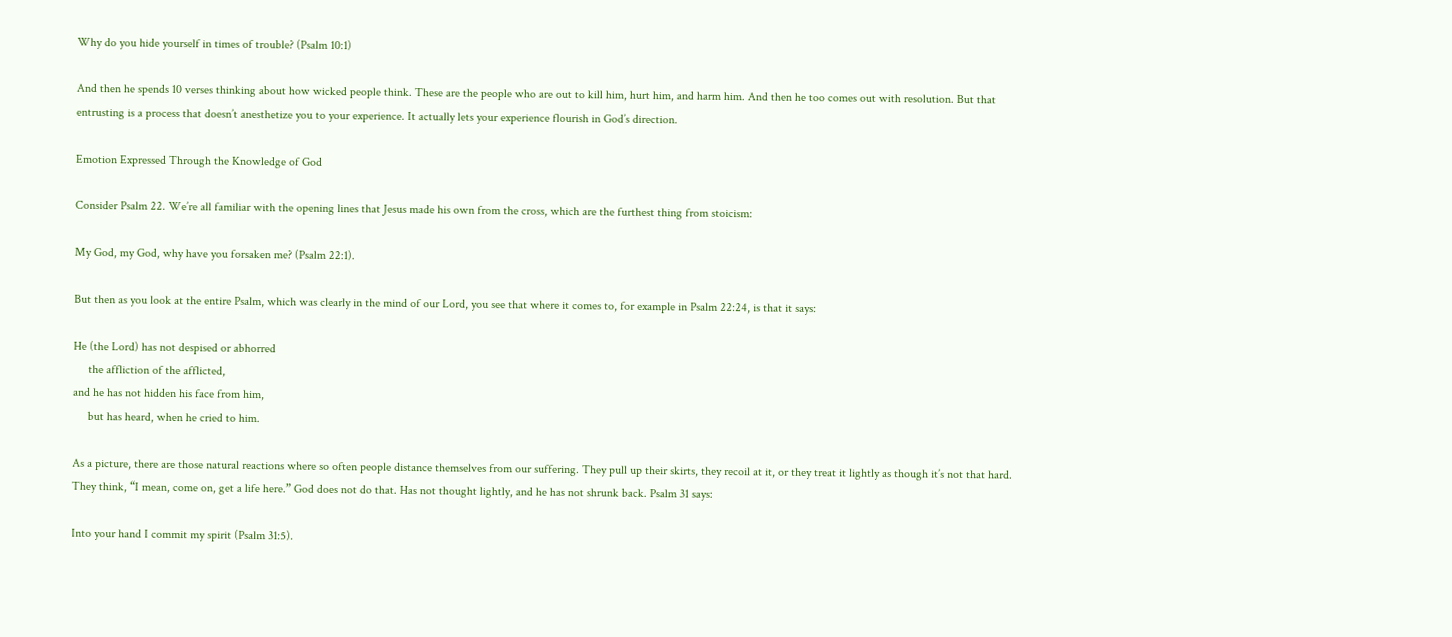Why do you hide yourself in times of trouble? (Psalm 10:1)

And then he spends 10 verses thinking about how wicked people think. These are the people who are out to kill him, hurt him, and harm him. And then he too comes out with resolution. But that entrusting is a process that doesn’t anesthetize you to your experience. It actually lets your experience flourish in God’s direction.

Emotion Expressed Through the Knowledge of God

Consider Psalm 22. We’re all familiar with the opening lines that Jesus made his own from the cross, which are the furthest thing from stoicism:

My God, my God, why have you forsaken me? (Psalm 22:1).

But then as you look at the entire Psalm, which was clearly in the mind of our Lord, you see that where it comes to, for example in Psalm 22:24, is that it says:

He (the Lord) has not despised or abhorred
     the affliction of the afflicted,
and he has not hidden his face from him,
     but has heard, when he cried to him.

As a picture, there are those natural reactions where so often people distance themselves from our suffering. They pull up their skirts, they recoil at it, or they treat it lightly as though it’s not that hard. They think, “I mean, come on, get a life here.” God does not do that. Has not thought lightly, and he has not shrunk back. Psalm 31 says:

Into your hand I commit my spirit (Psalm 31:5).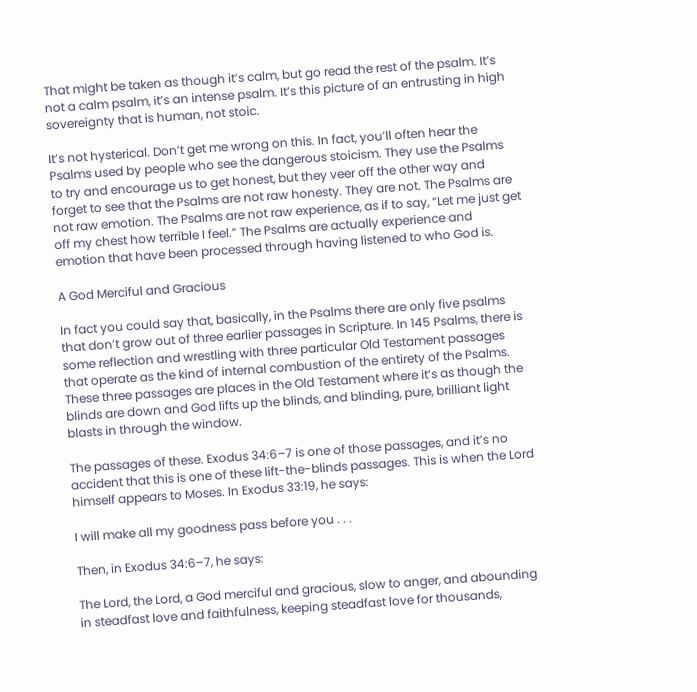That might be taken as though it’s calm, but go read the rest of the psalm. It’s not a calm psalm, it’s an intense psalm. It’s this picture of an entrusting in high sovereignty that is human, not stoic.

It’s not hysterical. Don’t get me wrong on this. In fact, you’ll often hear the Psalms used by people who see the dangerous stoicism. They use the Psalms to try and encourage us to get honest, but they veer off the other way and forget to see that the Psalms are not raw honesty. They are not. The Psalms are not raw emotion. The Psalms are not raw experience, as if to say, “Let me just get off my chest how terrible I feel.” The Psalms are actually experience and emotion that have been processed through having listened to who God is.

A God Merciful and Gracious

In fact you could say that, basically, in the Psalms there are only five psalms that don’t grow out of three earlier passages in Scripture. In 145 Psalms, there is some reflection and wrestling with three particular Old Testament passages that operate as the kind of internal combustion of the entirety of the Psalms. These three passages are places in the Old Testament where it’s as though the blinds are down and God lifts up the blinds, and blinding, pure, brilliant light blasts in through the window.

The passages of these. Exodus 34:6–7 is one of those passages, and it’s no accident that this is one of these lift-the-blinds passages. This is when the Lord himself appears to Moses. In Exodus 33:19, he says:

I will make all my goodness pass before you . . .

Then, in Exodus 34:6–7, he says:

The Lord, the Lord, a God merciful and gracious, slow to anger, and abounding in steadfast love and faithfulness, keeping steadfast love for thousands,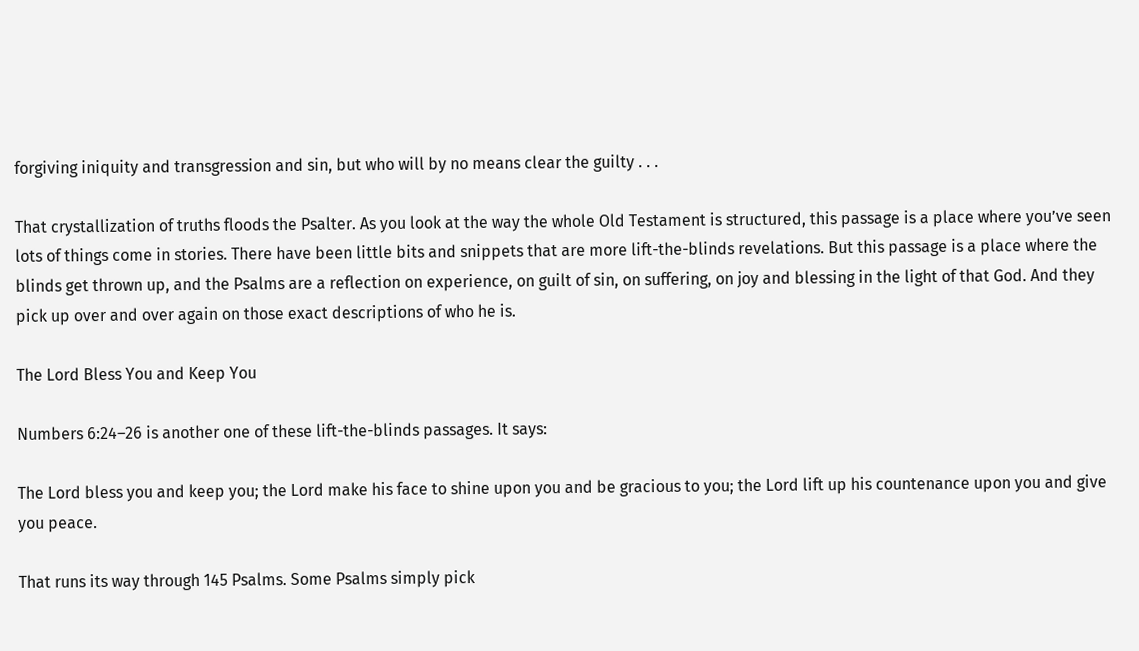forgiving iniquity and transgression and sin, but who will by no means clear the guilty . . .

That crystallization of truths floods the Psalter. As you look at the way the whole Old Testament is structured, this passage is a place where you’ve seen lots of things come in stories. There have been little bits and snippets that are more lift-the-blinds revelations. But this passage is a place where the blinds get thrown up, and the Psalms are a reflection on experience, on guilt of sin, on suffering, on joy and blessing in the light of that God. And they pick up over and over again on those exact descriptions of who he is.

The Lord Bless You and Keep You

Numbers 6:24–26 is another one of these lift-the-blinds passages. It says:

The Lord bless you and keep you; the Lord make his face to shine upon you and be gracious to you; the Lord lift up his countenance upon you and give you peace.

That runs its way through 145 Psalms. Some Psalms simply pick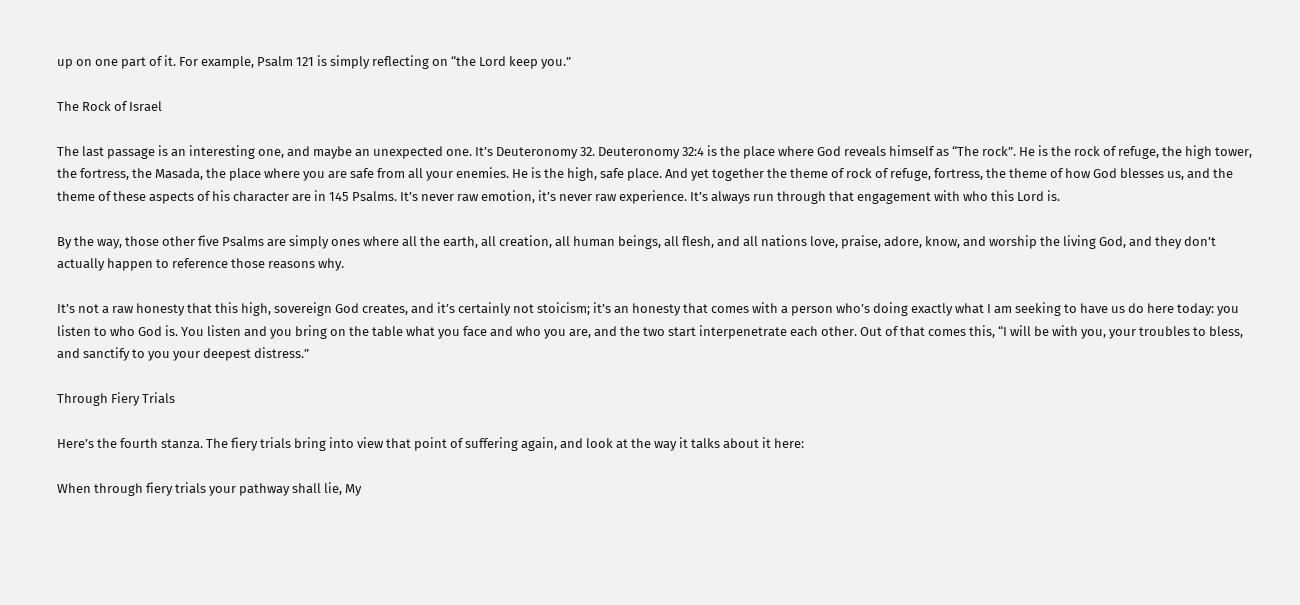up on one part of it. For example, Psalm 121 is simply reflecting on “the Lord keep you.”

The Rock of Israel

The last passage is an interesting one, and maybe an unexpected one. It’s Deuteronomy 32. Deuteronomy 32:4 is the place where God reveals himself as “The rock”. He is the rock of refuge, the high tower, the fortress, the Masada, the place where you are safe from all your enemies. He is the high, safe place. And yet together the theme of rock of refuge, fortress, the theme of how God blesses us, and the theme of these aspects of his character are in 145 Psalms. It’s never raw emotion, it’s never raw experience. It’s always run through that engagement with who this Lord is.

By the way, those other five Psalms are simply ones where all the earth, all creation, all human beings, all flesh, and all nations love, praise, adore, know, and worship the living God, and they don’t actually happen to reference those reasons why.

It’s not a raw honesty that this high, sovereign God creates, and it’s certainly not stoicism; it’s an honesty that comes with a person who’s doing exactly what I am seeking to have us do here today: you listen to who God is. You listen and you bring on the table what you face and who you are, and the two start interpenetrate each other. Out of that comes this, “I will be with you, your troubles to bless, and sanctify to you your deepest distress.”

Through Fiery Trials

Here’s the fourth stanza. The fiery trials bring into view that point of suffering again, and look at the way it talks about it here:

When through fiery trials your pathway shall lie, My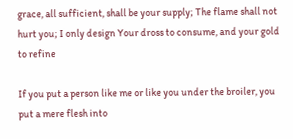grace, all sufficient, shall be your supply; The flame shall not hurt you; I only design Your dross to consume, and your gold to refine

If you put a person like me or like you under the broiler, you put a mere flesh into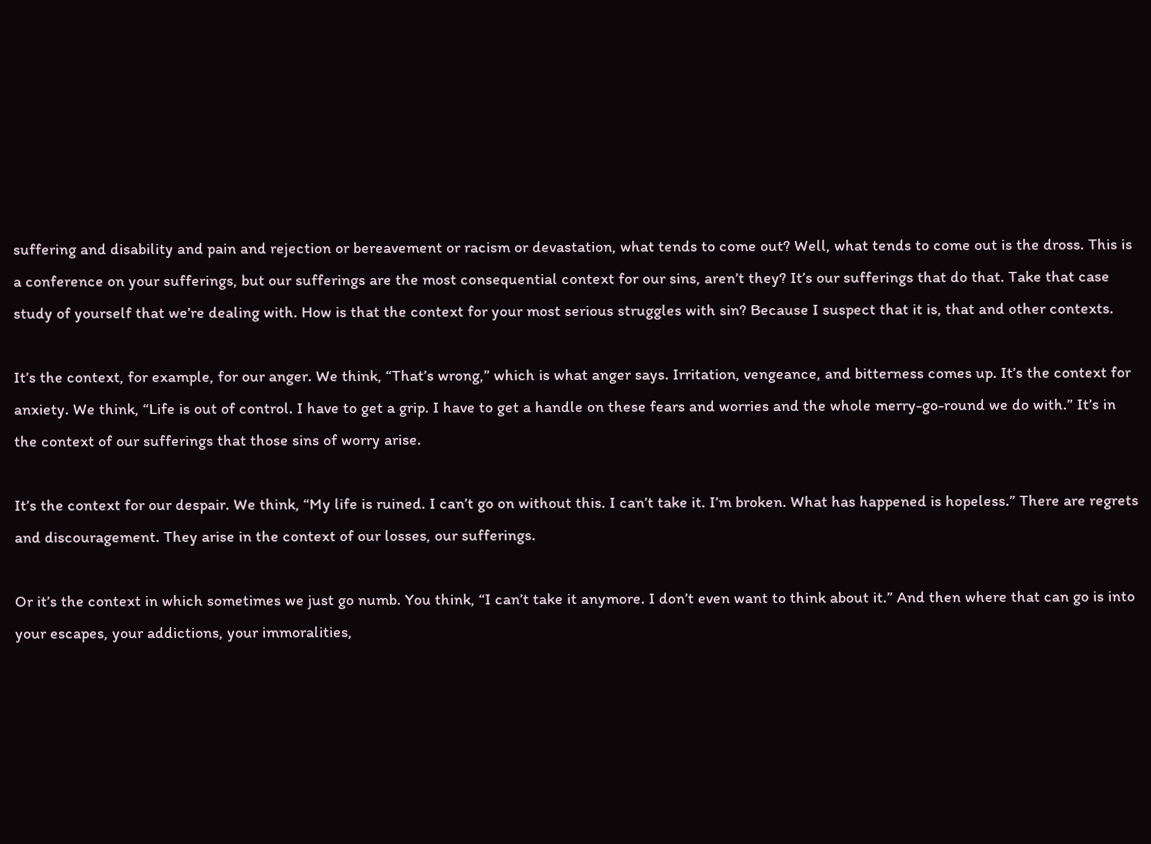suffering and disability and pain and rejection or bereavement or racism or devastation, what tends to come out? Well, what tends to come out is the dross. This is a conference on your sufferings, but our sufferings are the most consequential context for our sins, aren’t they? It’s our sufferings that do that. Take that case study of yourself that we’re dealing with. How is that the context for your most serious struggles with sin? Because I suspect that it is, that and other contexts.

It’s the context, for example, for our anger. We think, “That’s wrong,” which is what anger says. Irritation, vengeance, and bitterness comes up. It’s the context for anxiety. We think, “Life is out of control. I have to get a grip. I have to get a handle on these fears and worries and the whole merry-go-round we do with.” It’s in the context of our sufferings that those sins of worry arise.

It’s the context for our despair. We think, “My life is ruined. I can’t go on without this. I can’t take it. I’m broken. What has happened is hopeless.” There are regrets and discouragement. They arise in the context of our losses, our sufferings.

Or it’s the context in which sometimes we just go numb. You think, “I can’t take it anymore. I don’t even want to think about it.” And then where that can go is into your escapes, your addictions, your immoralities,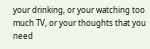your drinking, or your watching too much TV, or your thoughts that you need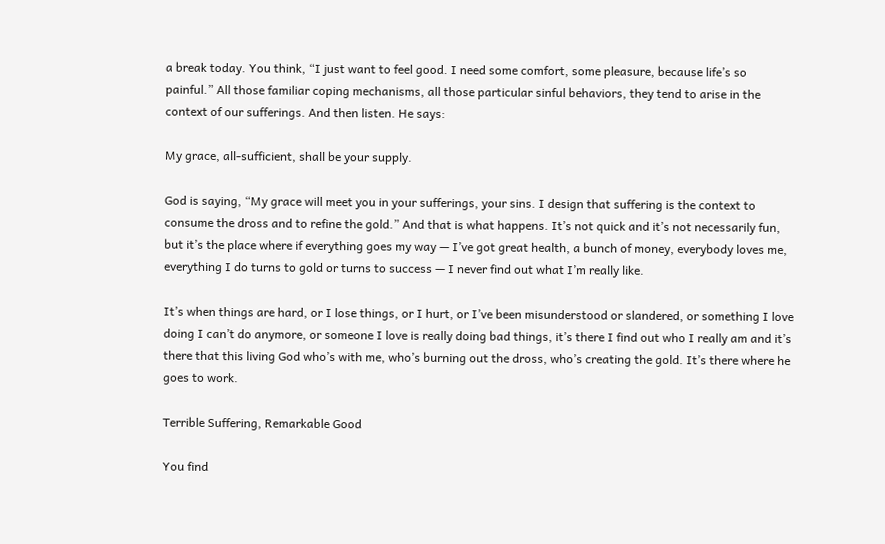a break today. You think, “I just want to feel good. I need some comfort, some pleasure, because life’s so painful.” All those familiar coping mechanisms, all those particular sinful behaviors, they tend to arise in the context of our sufferings. And then listen. He says:

My grace, all-sufficient, shall be your supply.

God is saying, “My grace will meet you in your sufferings, your sins. I design that suffering is the context to consume the dross and to refine the gold.” And that is what happens. It’s not quick and it’s not necessarily fun, but it’s the place where if everything goes my way — I’ve got great health, a bunch of money, everybody loves me, everything I do turns to gold or turns to success — I never find out what I’m really like.

It’s when things are hard, or I lose things, or I hurt, or I’ve been misunderstood or slandered, or something I love doing I can’t do anymore, or someone I love is really doing bad things, it’s there I find out who I really am and it’s there that this living God who’s with me, who’s burning out the dross, who’s creating the gold. It’s there where he goes to work.

Terrible Suffering, Remarkable Good

You find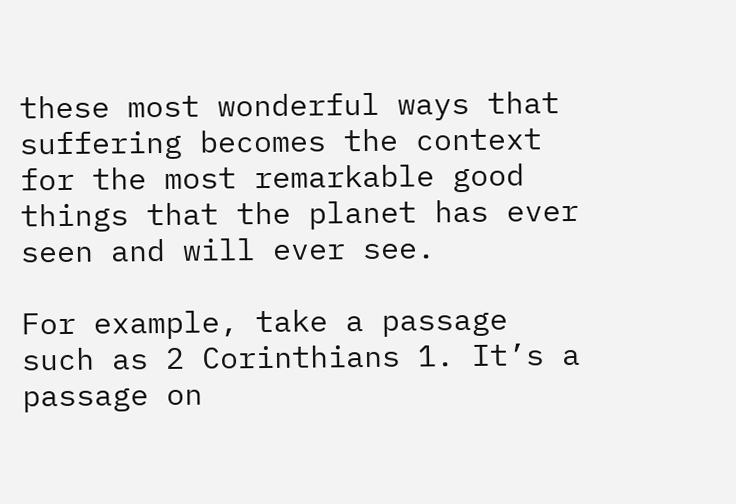these most wonderful ways that suffering becomes the context for the most remarkable good things that the planet has ever seen and will ever see.

For example, take a passage such as 2 Corinthians 1. It’s a passage on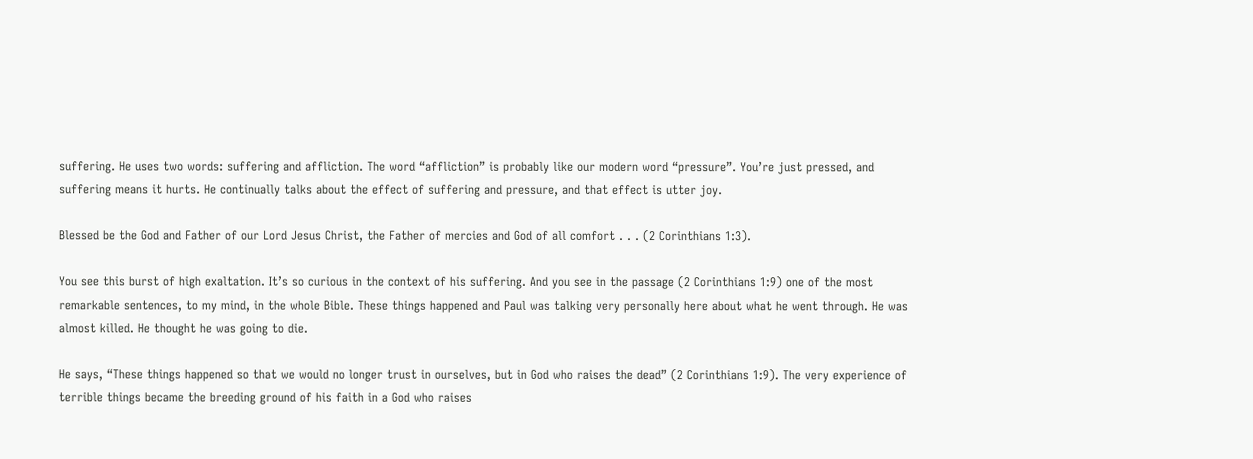suffering. He uses two words: suffering and affliction. The word “affliction” is probably like our modern word “pressure”. You’re just pressed, and suffering means it hurts. He continually talks about the effect of suffering and pressure, and that effect is utter joy.

Blessed be the God and Father of our Lord Jesus Christ, the Father of mercies and God of all comfort . . . (2 Corinthians 1:3).

You see this burst of high exaltation. It’s so curious in the context of his suffering. And you see in the passage (2 Corinthians 1:9) one of the most remarkable sentences, to my mind, in the whole Bible. These things happened and Paul was talking very personally here about what he went through. He was almost killed. He thought he was going to die.

He says, “These things happened so that we would no longer trust in ourselves, but in God who raises the dead” (2 Corinthians 1:9). The very experience of terrible things became the breeding ground of his faith in a God who raises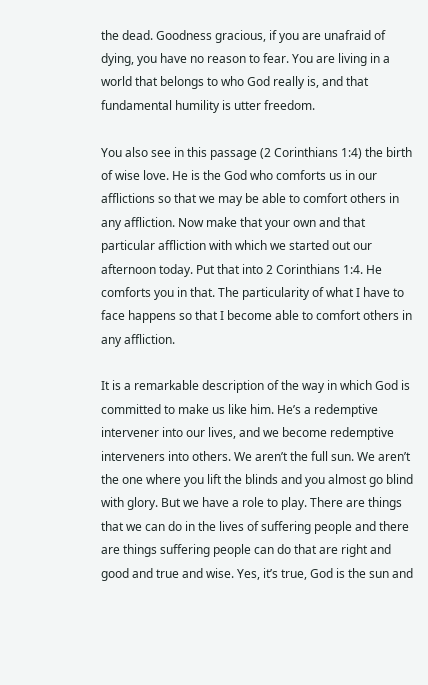the dead. Goodness gracious, if you are unafraid of dying, you have no reason to fear. You are living in a world that belongs to who God really is, and that fundamental humility is utter freedom.

You also see in this passage (2 Corinthians 1:4) the birth of wise love. He is the God who comforts us in our afflictions so that we may be able to comfort others in any affliction. Now make that your own and that particular affliction with which we started out our afternoon today. Put that into 2 Corinthians 1:4. He comforts you in that. The particularity of what I have to face happens so that I become able to comfort others in any affliction.

It is a remarkable description of the way in which God is committed to make us like him. He’s a redemptive intervener into our lives, and we become redemptive interveners into others. We aren’t the full sun. We aren’t the one where you lift the blinds and you almost go blind with glory. But we have a role to play. There are things that we can do in the lives of suffering people and there are things suffering people can do that are right and good and true and wise. Yes, it’s true, God is the sun and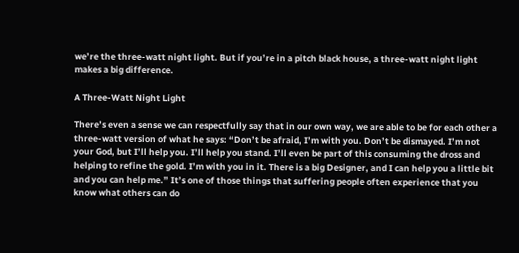we’re the three-watt night light. But if you’re in a pitch black house, a three-watt night light makes a big difference.

A Three-Watt Night Light

There’s even a sense we can respectfully say that in our own way, we are able to be for each other a three-watt version of what he says: “Don’t be afraid, I’m with you. Don’t be dismayed. I’m not your God, but I’ll help you. I’ll help you stand. I’ll even be part of this consuming the dross and helping to refine the gold. I’m with you in it. There is a big Designer, and I can help you a little bit and you can help me.” It’s one of those things that suffering people often experience that you know what others can do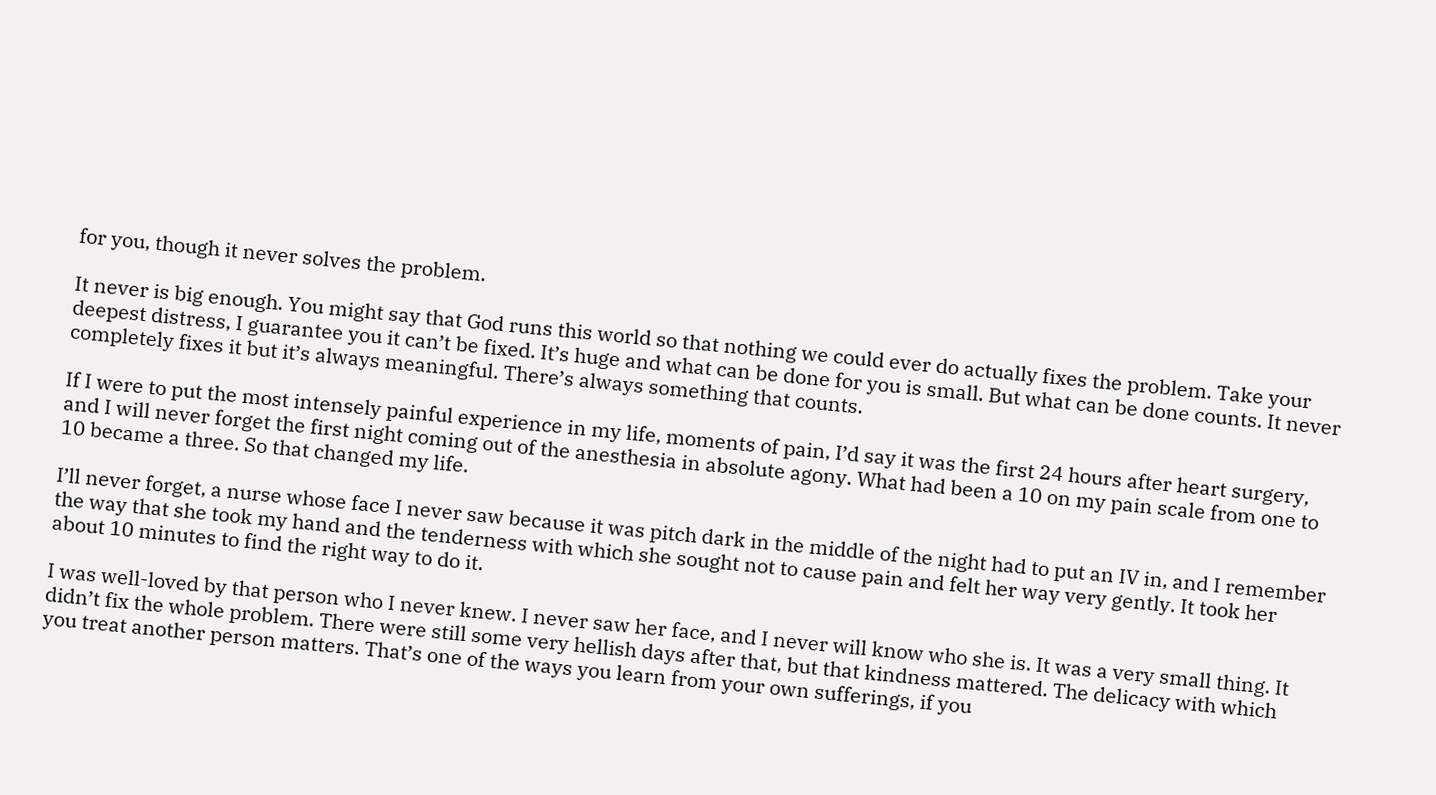for you, though it never solves the problem.

It never is big enough. You might say that God runs this world so that nothing we could ever do actually fixes the problem. Take your deepest distress, I guarantee you it can’t be fixed. It’s huge and what can be done for you is small. But what can be done counts. It never completely fixes it but it’s always meaningful. There’s always something that counts.

If I were to put the most intensely painful experience in my life, moments of pain, I’d say it was the first 24 hours after heart surgery, and I will never forget the first night coming out of the anesthesia in absolute agony. What had been a 10 on my pain scale from one to 10 became a three. So that changed my life.

I’ll never forget, a nurse whose face I never saw because it was pitch dark in the middle of the night had to put an IV in, and I remember the way that she took my hand and the tenderness with which she sought not to cause pain and felt her way very gently. It took her about 10 minutes to find the right way to do it.

I was well-loved by that person who I never knew. I never saw her face, and I never will know who she is. It was a very small thing. It didn’t fix the whole problem. There were still some very hellish days after that, but that kindness mattered. The delicacy with which you treat another person matters. That’s one of the ways you learn from your own sufferings, if you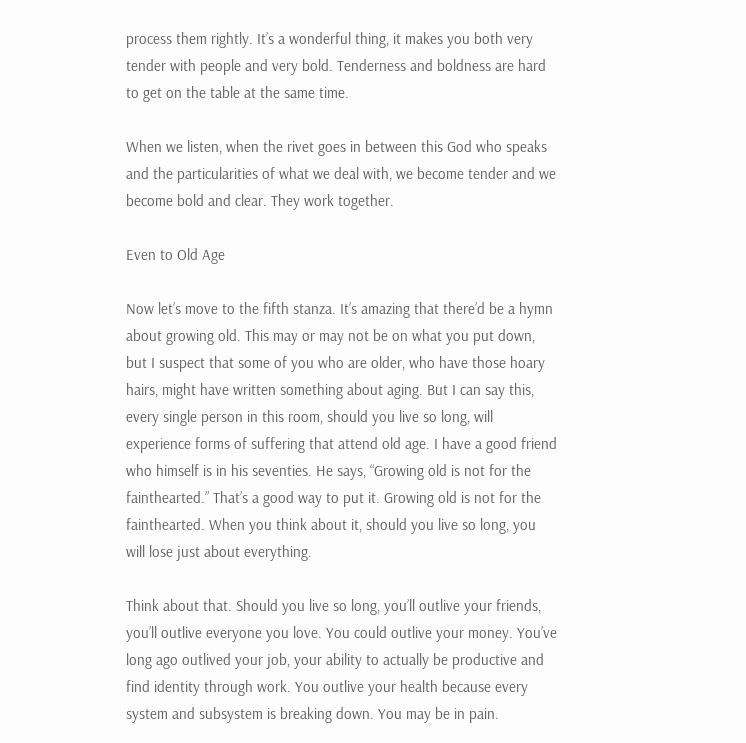process them rightly. It’s a wonderful thing, it makes you both very tender with people and very bold. Tenderness and boldness are hard to get on the table at the same time.

When we listen, when the rivet goes in between this God who speaks and the particularities of what we deal with, we become tender and we become bold and clear. They work together.

Even to Old Age

Now let’s move to the fifth stanza. It’s amazing that there’d be a hymn about growing old. This may or may not be on what you put down, but I suspect that some of you who are older, who have those hoary hairs, might have written something about aging. But I can say this, every single person in this room, should you live so long, will experience forms of suffering that attend old age. I have a good friend who himself is in his seventies. He says, “Growing old is not for the fainthearted.” That’s a good way to put it. Growing old is not for the fainthearted. When you think about it, should you live so long, you will lose just about everything.

Think about that. Should you live so long, you’ll outlive your friends, you’ll outlive everyone you love. You could outlive your money. You’ve long ago outlived your job, your ability to actually be productive and find identity through work. You outlive your health because every system and subsystem is breaking down. You may be in pain.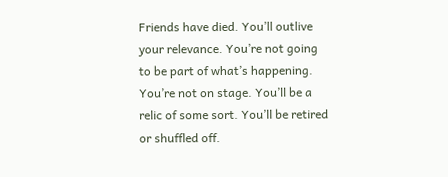Friends have died. You’ll outlive your relevance. You’re not going to be part of what’s happening. You’re not on stage. You’ll be a relic of some sort. You’ll be retired or shuffled off.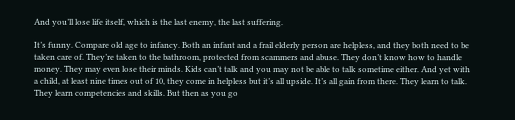And you’ll lose life itself, which is the last enemy, the last suffering.

It’s funny. Compare old age to infancy. Both an infant and a frail elderly person are helpless, and they both need to be taken care of. They’re taken to the bathroom, protected from scammers and abuse. They don’t know how to handle money. They may even lose their minds. Kids can’t talk and you may not be able to talk sometime either. And yet with a child, at least nine times out of 10, they come in helpless but it’s all upside. It’s all gain from there. They learn to talk. They learn competencies and skills. But then as you go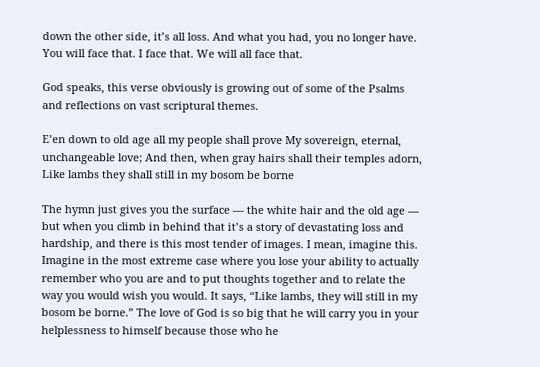down the other side, it’s all loss. And what you had, you no longer have. You will face that. I face that. We will all face that.

God speaks, this verse obviously is growing out of some of the Psalms and reflections on vast scriptural themes.

E’en down to old age all my people shall prove My sovereign, eternal, unchangeable love; And then, when gray hairs shall their temples adorn, Like lambs they shall still in my bosom be borne

The hymn just gives you the surface — the white hair and the old age — but when you climb in behind that it’s a story of devastating loss and hardship, and there is this most tender of images. I mean, imagine this. Imagine in the most extreme case where you lose your ability to actually remember who you are and to put thoughts together and to relate the way you would wish you would. It says, “Like lambs, they will still in my bosom be borne.” The love of God is so big that he will carry you in your helplessness to himself because those who he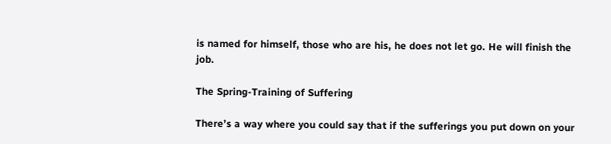is named for himself, those who are his, he does not let go. He will finish the job.

The Spring-Training of Suffering

There’s a way where you could say that if the sufferings you put down on your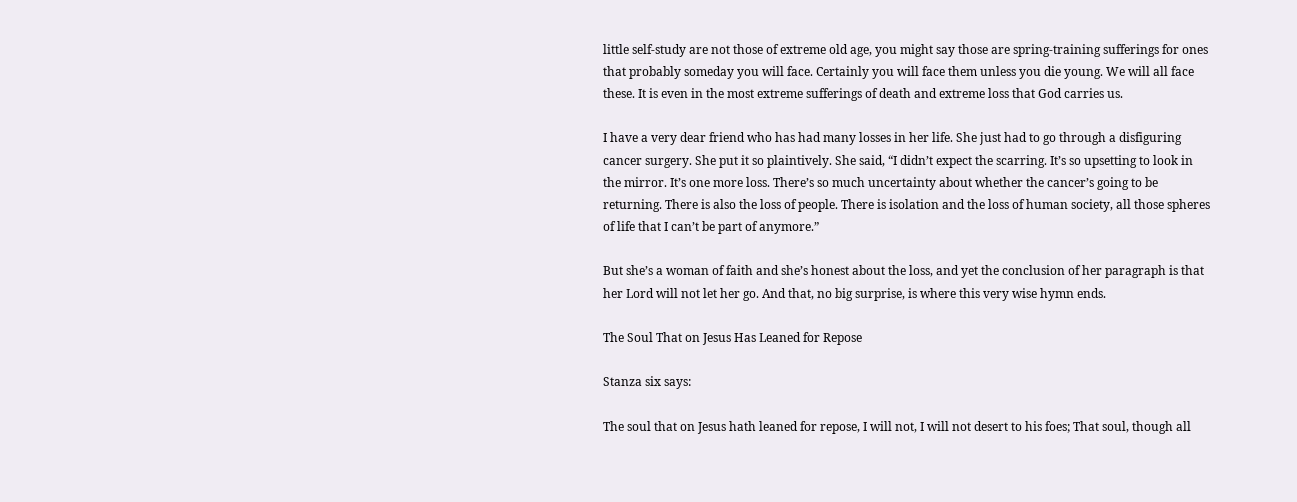little self-study are not those of extreme old age, you might say those are spring-training sufferings for ones that probably someday you will face. Certainly you will face them unless you die young. We will all face these. It is even in the most extreme sufferings of death and extreme loss that God carries us.

I have a very dear friend who has had many losses in her life. She just had to go through a disfiguring cancer surgery. She put it so plaintively. She said, “I didn’t expect the scarring. It’s so upsetting to look in the mirror. It’s one more loss. There’s so much uncertainty about whether the cancer’s going to be returning. There is also the loss of people. There is isolation and the loss of human society, all those spheres of life that I can’t be part of anymore.”

But she’s a woman of faith and she’s honest about the loss, and yet the conclusion of her paragraph is that her Lord will not let her go. And that, no big surprise, is where this very wise hymn ends.

The Soul That on Jesus Has Leaned for Repose

Stanza six says:

The soul that on Jesus hath leaned for repose, I will not, I will not desert to his foes; That soul, though all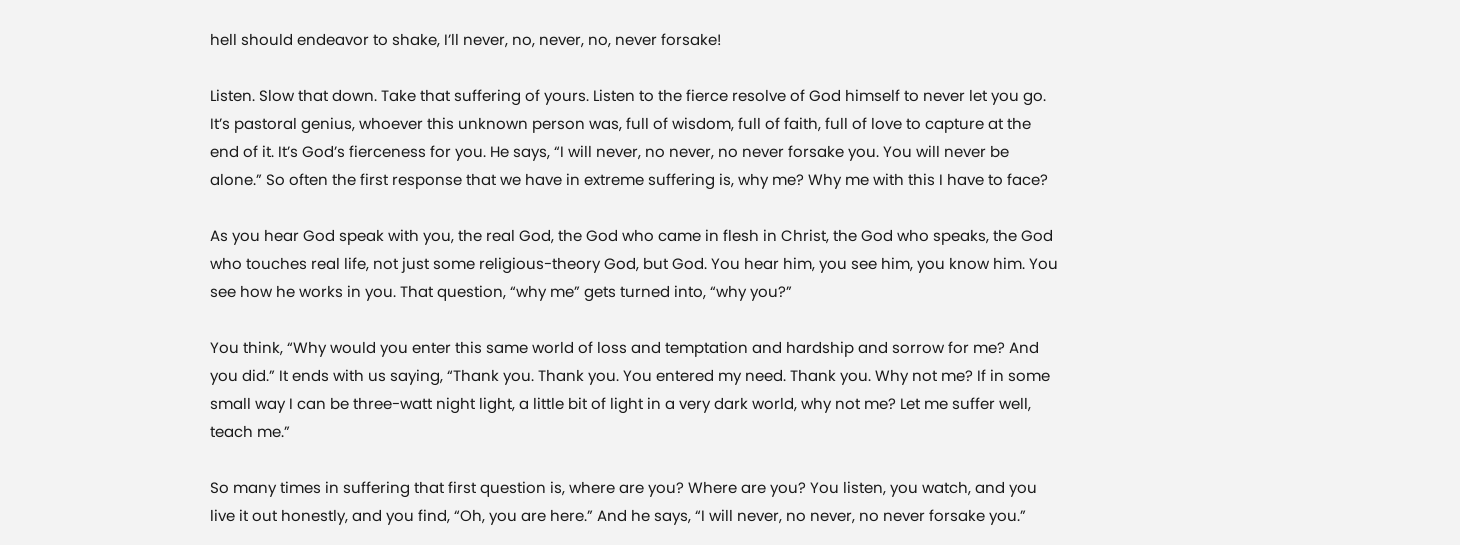hell should endeavor to shake, I’ll never, no, never, no, never forsake!

Listen. Slow that down. Take that suffering of yours. Listen to the fierce resolve of God himself to never let you go. It’s pastoral genius, whoever this unknown person was, full of wisdom, full of faith, full of love to capture at the end of it. It’s God’s fierceness for you. He says, “I will never, no never, no never forsake you. You will never be alone.” So often the first response that we have in extreme suffering is, why me? Why me with this I have to face?

As you hear God speak with you, the real God, the God who came in flesh in Christ, the God who speaks, the God who touches real life, not just some religious-theory God, but God. You hear him, you see him, you know him. You see how he works in you. That question, “why me” gets turned into, “why you?”

You think, “Why would you enter this same world of loss and temptation and hardship and sorrow for me? And you did.” It ends with us saying, “Thank you. Thank you. You entered my need. Thank you. Why not me? If in some small way I can be three-watt night light, a little bit of light in a very dark world, why not me? Let me suffer well, teach me.”

So many times in suffering that first question is, where are you? Where are you? You listen, you watch, and you live it out honestly, and you find, “Oh, you are here.” And he says, “I will never, no never, no never forsake you.”